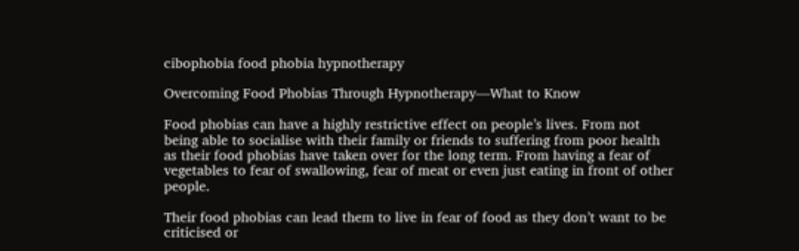cibophobia food phobia hypnotherapy

Overcoming Food Phobias Through Hypnotherapy—What to Know

Food phobias can have a highly restrictive effect on people’s lives. From not being able to socialise with their family or friends to suffering from poor health as their food phobias have taken over for the long term. From having a fear of vegetables to fear of swallowing, fear of meat or even just eating in front of other people.

Their food phobias can lead them to live in fear of food as they don’t want to be criticised or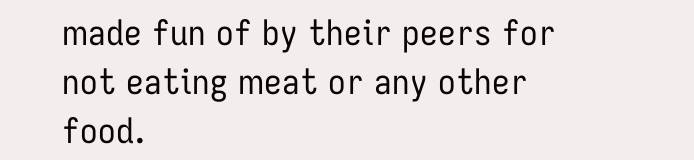made fun of by their peers for not eating meat or any other food.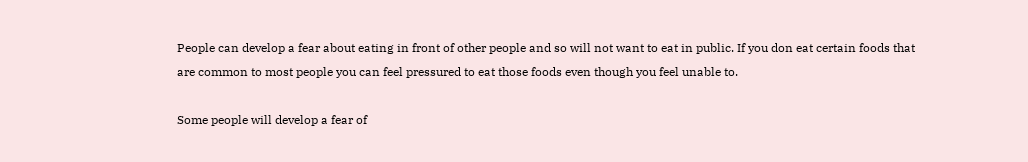People can develop a fear about eating in front of other people and so will not want to eat in public. If you don eat certain foods that are common to most people you can feel pressured to eat those foods even though you feel unable to.

Some people will develop a fear of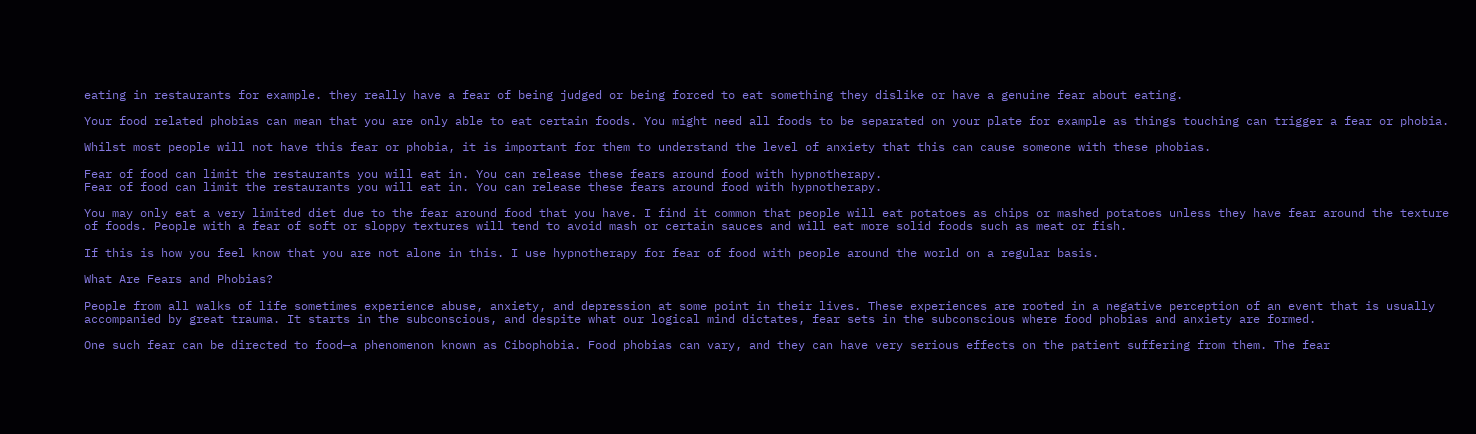eating in restaurants for example. they really have a fear of being judged or being forced to eat something they dislike or have a genuine fear about eating.

Your food related phobias can mean that you are only able to eat certain foods. You might need all foods to be separated on your plate for example as things touching can trigger a fear or phobia.

Whilst most people will not have this fear or phobia, it is important for them to understand the level of anxiety that this can cause someone with these phobias.

Fear of food can limit the restaurants you will eat in. You can release these fears around food with hypnotherapy.
Fear of food can limit the restaurants you will eat in. You can release these fears around food with hypnotherapy.

You may only eat a very limited diet due to the fear around food that you have. I find it common that people will eat potatoes as chips or mashed potatoes unless they have fear around the texture of foods. People with a fear of soft or sloppy textures will tend to avoid mash or certain sauces and will eat more solid foods such as meat or fish.

If this is how you feel know that you are not alone in this. I use hypnotherapy for fear of food with people around the world on a regular basis.

What Are Fears and Phobias?

People from all walks of life sometimes experience abuse, anxiety, and depression at some point in their lives. These experiences are rooted in a negative perception of an event that is usually accompanied by great trauma. It starts in the subconscious, and despite what our logical mind dictates, fear sets in the subconscious where food phobias and anxiety are formed.

One such fear can be directed to food—a phenomenon known as Cibophobia. Food phobias can vary, and they can have very serious effects on the patient suffering from them. The fear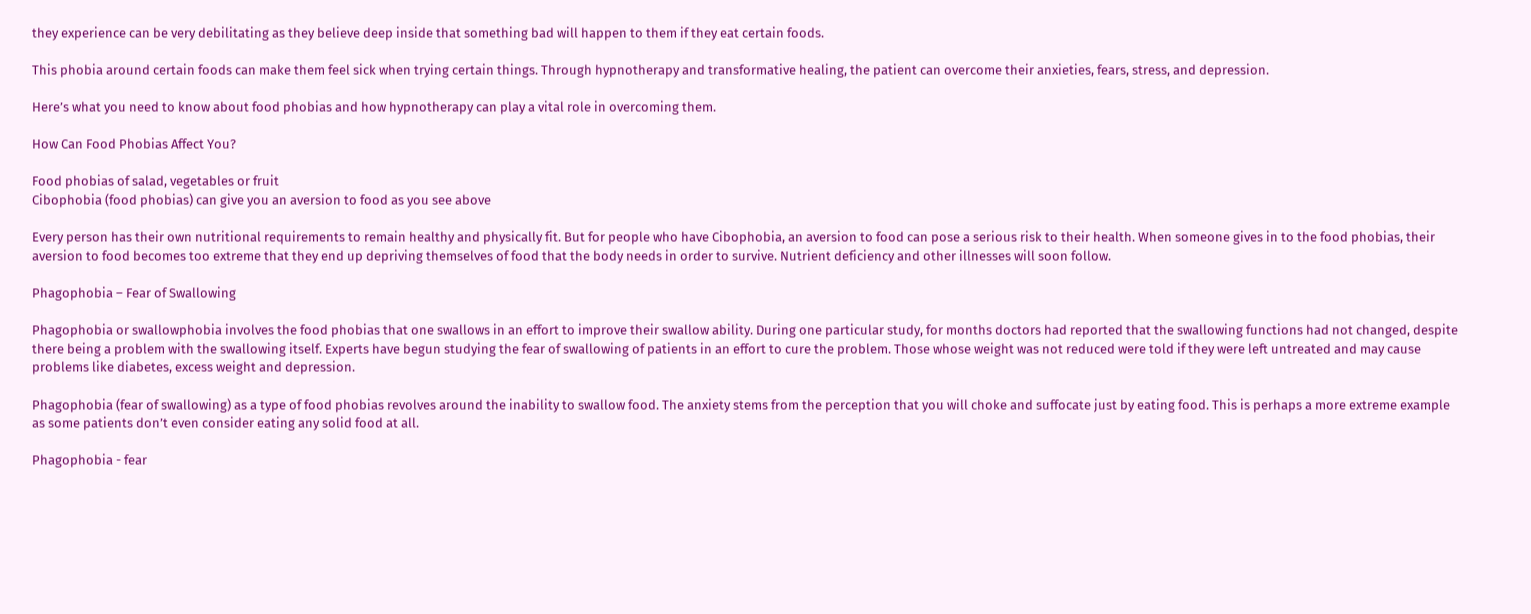they experience can be very debilitating as they believe deep inside that something bad will happen to them if they eat certain foods.

This phobia around certain foods can make them feel sick when trying certain things. Through hypnotherapy and transformative healing, the patient can overcome their anxieties, fears, stress, and depression.

Here’s what you need to know about food phobias and how hypnotherapy can play a vital role in overcoming them.

How Can Food Phobias Affect You?

Food phobias of salad, vegetables or fruit
Cibophobia (food phobias) can give you an aversion to food as you see above

Every person has their own nutritional requirements to remain healthy and physically fit. But for people who have Cibophobia, an aversion to food can pose a serious risk to their health. When someone gives in to the food phobias, their aversion to food becomes too extreme that they end up depriving themselves of food that the body needs in order to survive. Nutrient deficiency and other illnesses will soon follow.

Phagophobia – Fear of Swallowing

Phagophobia or swallowphobia involves the food phobias that one swallows in an effort to improve their swallow ability. During one particular study, for months doctors had reported that the swallowing functions had not changed, despite there being a problem with the swallowing itself. Experts have begun studying the fear of swallowing of patients in an effort to cure the problem. Those whose weight was not reduced were told if they were left untreated and may cause problems like diabetes, excess weight and depression.

Phagophobia (fear of swallowing) as a type of food phobias revolves around the inability to swallow food. The anxiety stems from the perception that you will choke and suffocate just by eating food. This is perhaps a more extreme example as some patients don’t even consider eating any solid food at all.

Phagophobia - fear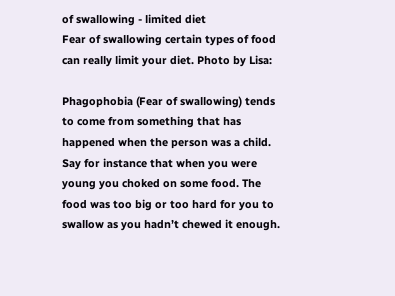of swallowing - limited diet
Fear of swallowing certain types of food can really limit your diet. Photo by Lisa:

Phagophobia (Fear of swallowing) tends to come from something that has happened when the person was a child. Say for instance that when you were young you choked on some food. The food was too big or too hard for you to swallow as you hadn’t chewed it enough.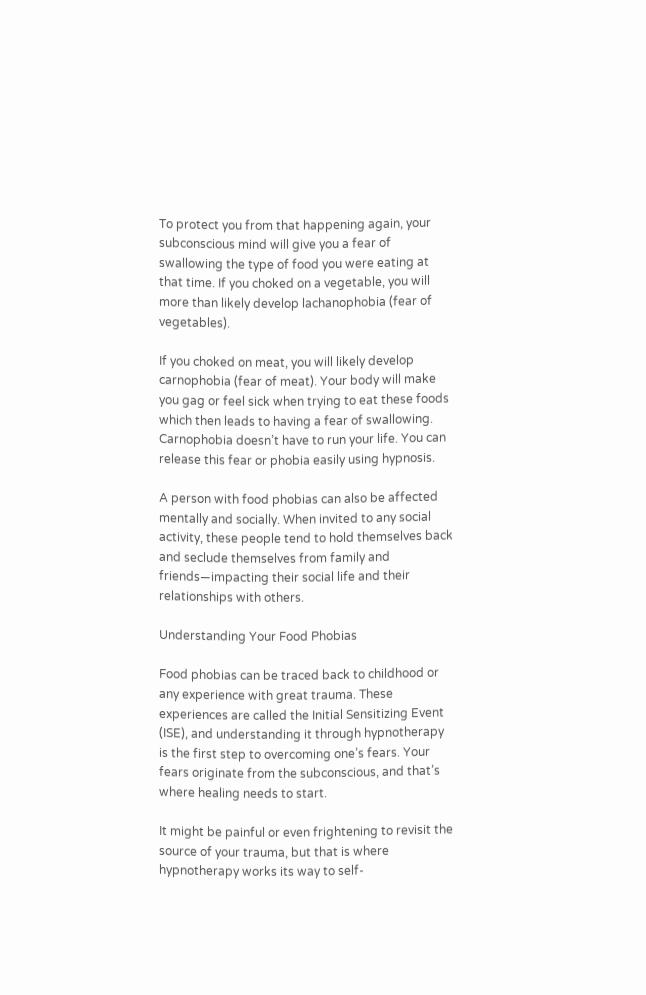To protect you from that happening again, your subconscious mind will give you a fear of swallowing the type of food you were eating at that time. If you choked on a vegetable, you will more than likely develop lachanophobia (fear of vegetables).

If you choked on meat, you will likely develop carnophobia (fear of meat). Your body will make you gag or feel sick when trying to eat these foods which then leads to having a fear of swallowing. Carnophobia doesn’t have to run your life. You can release this fear or phobia easily using hypnosis.

A person with food phobias can also be affected mentally and socially. When invited to any social activity, these people tend to hold themselves back and seclude themselves from family and friends—impacting their social life and their relationships with others.

Understanding Your Food Phobias

Food phobias can be traced back to childhood or any experience with great trauma. These experiences are called the Initial Sensitizing Event (ISE), and understanding it through hypnotherapy is the first step to overcoming one’s fears. Your fears originate from the subconscious, and that’s where healing needs to start.

It might be painful or even frightening to revisit the source of your trauma, but that is where hypnotherapy works its way to self-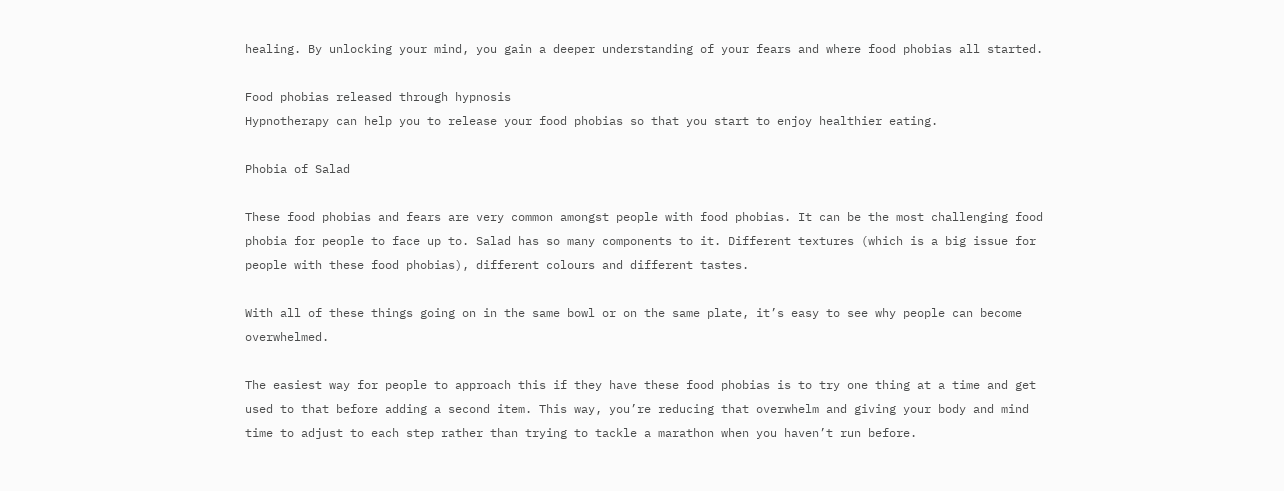healing. By unlocking your mind, you gain a deeper understanding of your fears and where food phobias all started.

Food phobias released through hypnosis
Hypnotherapy can help you to release your food phobias so that you start to enjoy healthier eating.

Phobia of Salad

These food phobias and fears are very common amongst people with food phobias. It can be the most challenging food phobia for people to face up to. Salad has so many components to it. Different textures (which is a big issue for people with these food phobias), different colours and different tastes.

With all of these things going on in the same bowl or on the same plate, it’s easy to see why people can become overwhelmed.

The easiest way for people to approach this if they have these food phobias is to try one thing at a time and get used to that before adding a second item. This way, you’re reducing that overwhelm and giving your body and mind time to adjust to each step rather than trying to tackle a marathon when you haven’t run before.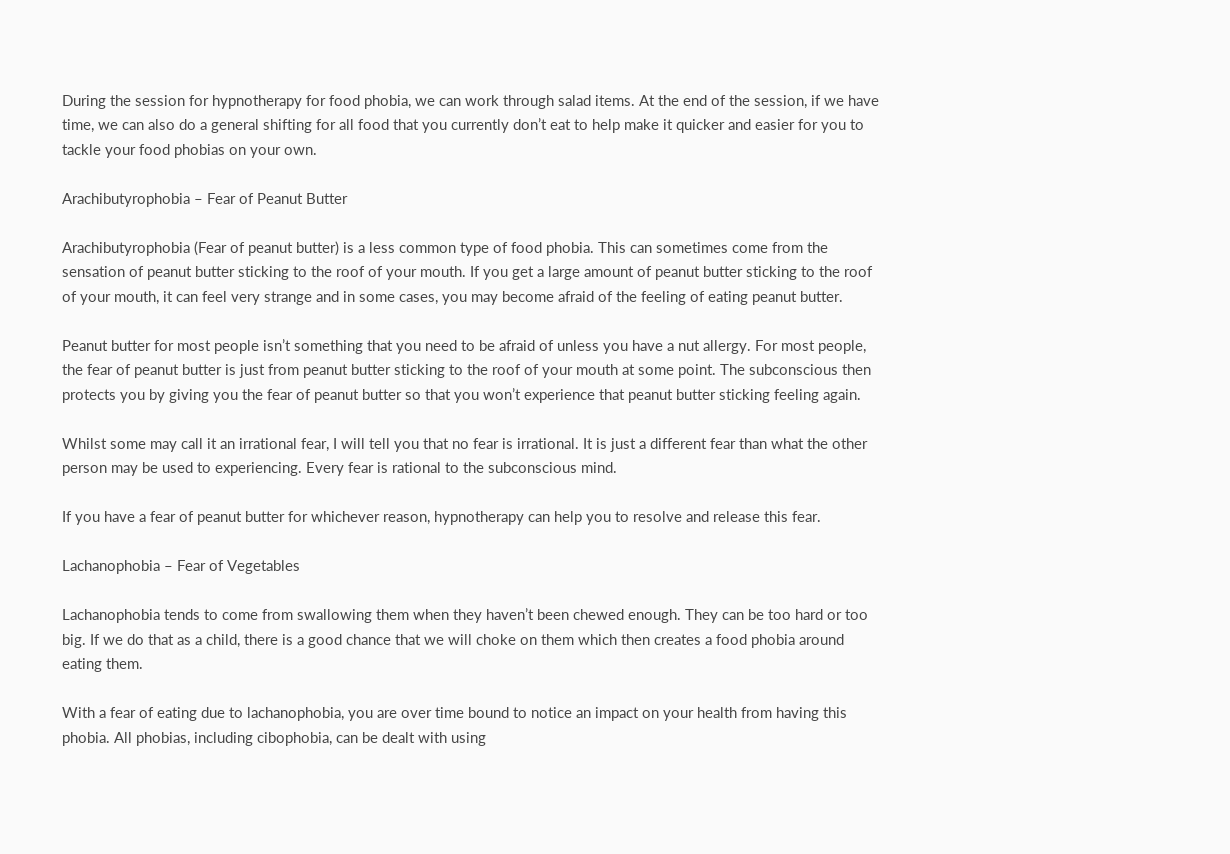During the session for hypnotherapy for food phobia, we can work through salad items. At the end of the session, if we have time, we can also do a general shifting for all food that you currently don’t eat to help make it quicker and easier for you to tackle your food phobias on your own.

Arachibutyrophobia – Fear of Peanut Butter

Arachibutyrophobia (Fear of peanut butter) is a less common type of food phobia. This can sometimes come from the sensation of peanut butter sticking to the roof of your mouth. If you get a large amount of peanut butter sticking to the roof of your mouth, it can feel very strange and in some cases, you may become afraid of the feeling of eating peanut butter.

Peanut butter for most people isn’t something that you need to be afraid of unless you have a nut allergy. For most people, the fear of peanut butter is just from peanut butter sticking to the roof of your mouth at some point. The subconscious then protects you by giving you the fear of peanut butter so that you won’t experience that peanut butter sticking feeling again.

Whilst some may call it an irrational fear, I will tell you that no fear is irrational. It is just a different fear than what the other person may be used to experiencing. Every fear is rational to the subconscious mind.

If you have a fear of peanut butter for whichever reason, hypnotherapy can help you to resolve and release this fear.

Lachanophobia – Fear of Vegetables

Lachanophobia tends to come from swallowing them when they haven’t been chewed enough. They can be too hard or too big. If we do that as a child, there is a good chance that we will choke on them which then creates a food phobia around eating them.

With a fear of eating due to lachanophobia, you are over time bound to notice an impact on your health from having this phobia. All phobias, including cibophobia, can be dealt with using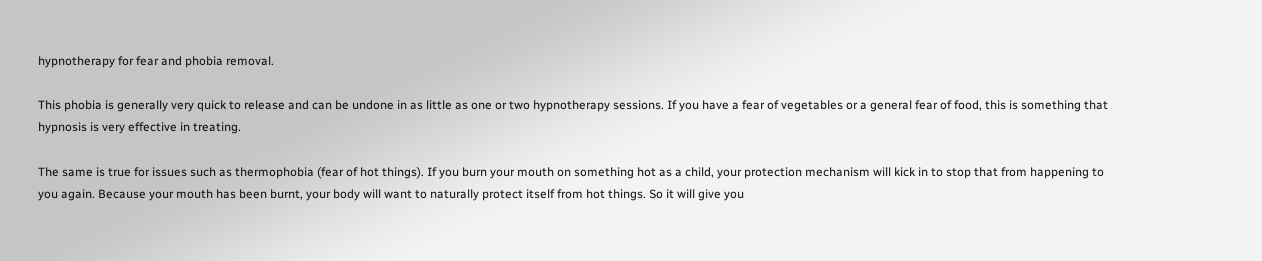hypnotherapy for fear and phobia removal.

This phobia is generally very quick to release and can be undone in as little as one or two hypnotherapy sessions. If you have a fear of vegetables or a general fear of food, this is something that hypnosis is very effective in treating.

The same is true for issues such as thermophobia (fear of hot things). If you burn your mouth on something hot as a child, your protection mechanism will kick in to stop that from happening to you again. Because your mouth has been burnt, your body will want to naturally protect itself from hot things. So it will give you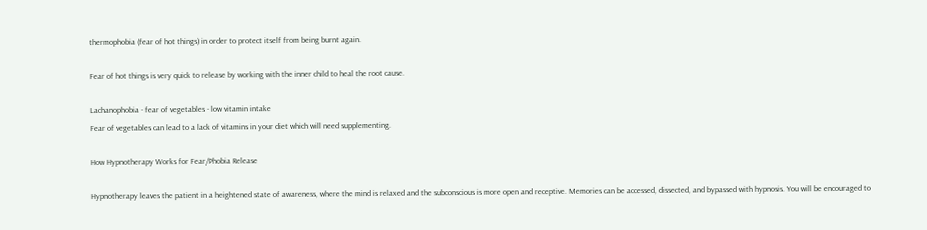thermophobia (fear of hot things) in order to protect itself from being burnt again.

Fear of hot things is very quick to release by working with the inner child to heal the root cause.

Lachanophobia - fear of vegetables - low vitamin intake
Fear of vegetables can lead to a lack of vitamins in your diet which will need supplementing.

How Hypnotherapy Works for Fear/Phobia Release

Hypnotherapy leaves the patient in a heightened state of awareness, where the mind is relaxed and the subconscious is more open and receptive. Memories can be accessed, dissected, and bypassed with hypnosis. You will be encouraged to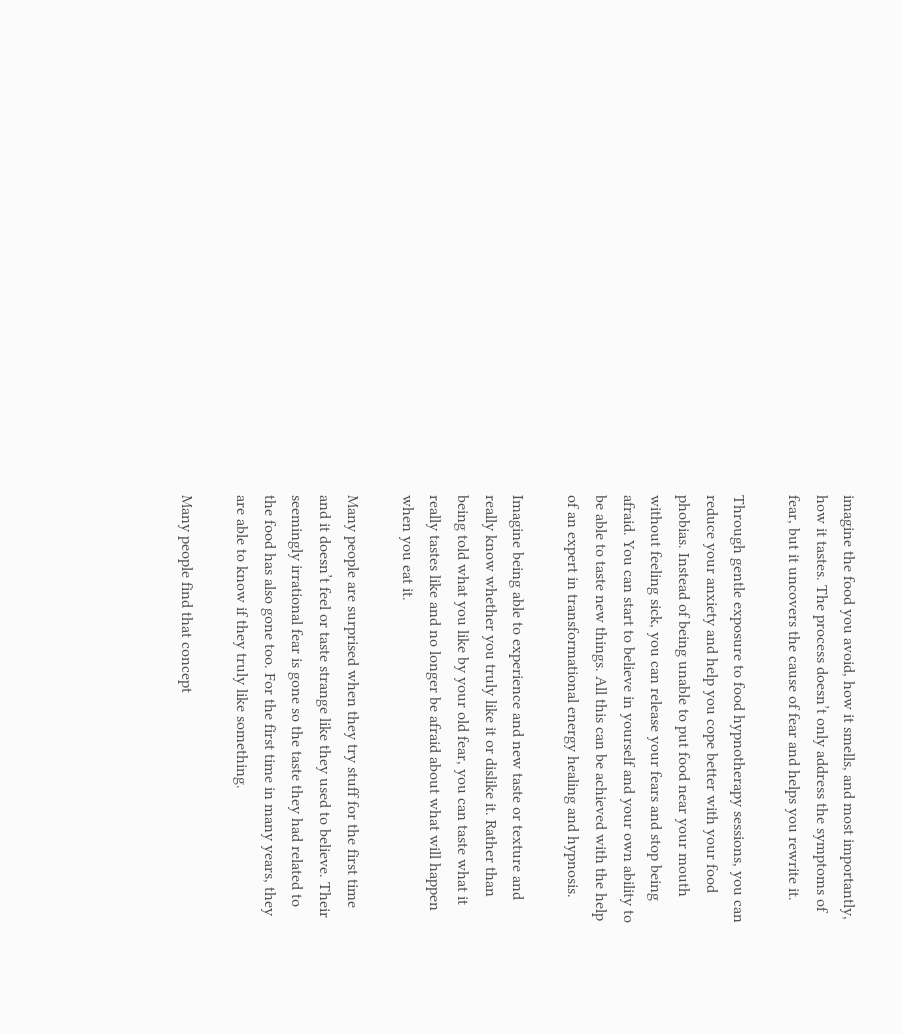imagine the food you avoid, how it smells, and most importantly, how it tastes. The process doesn’t only address the symptoms of fear, but it uncovers the cause of fear and helps you rewrite it.

Through gentle exposure to food hypnotherapy sessions, you can reduce your anxiety and help you cope better with your food phobias. Instead of being unable to put food near your mouth without feeling sick, you can release your fears and stop being afraid. You can start to believe in yourself and your own ability to be able to taste new things. All this can be achieved with the help of an expert in transformational energy healing and hypnosis.

Imagine being able to experience and new taste or texture and really know whether you truly like it or dislike it. Rather than being told what you like by your old fear, you can taste what it really tastes like and no longer be afraid about what will happen when you eat it.

Many people are surprised when they try stuff for the first time and it doesn’t feel or taste strange like they used to believe. Their seemingly irrational fear is gone so the taste they had related to the food has also gone too. For the first time in many years, they are able to know if they truly like something.

Many people find that concept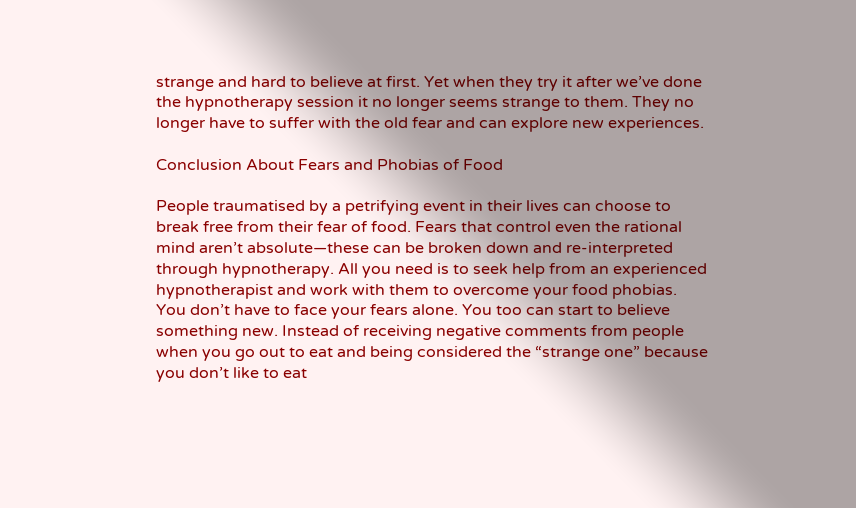strange and hard to believe at first. Yet when they try it after we’ve done the hypnotherapy session it no longer seems strange to them. They no longer have to suffer with the old fear and can explore new experiences.

Conclusion About Fears and Phobias of Food

People traumatised by a petrifying event in their lives can choose to break free from their fear of food. Fears that control even the rational mind aren’t absolute—these can be broken down and re-interpreted through hypnotherapy. All you need is to seek help from an experienced hypnotherapist and work with them to overcome your food phobias.
You don’t have to face your fears alone. You too can start to believe something new. Instead of receiving negative comments from people when you go out to eat and being considered the “strange one” because you don’t like to eat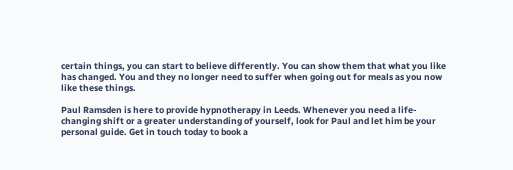certain things, you can start to believe differently. You can show them that what you like has changed. You and they no longer need to suffer when going out for meals as you now like these things.

Paul Ramsden is here to provide hypnotherapy in Leeds. Whenever you need a life-changing shift or a greater understanding of yourself, look for Paul and let him be your personal guide. Get in touch today to book a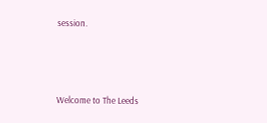session.




Welcome to The Leeds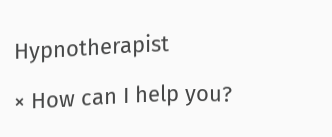Hypnotherapist

× How can I help you?